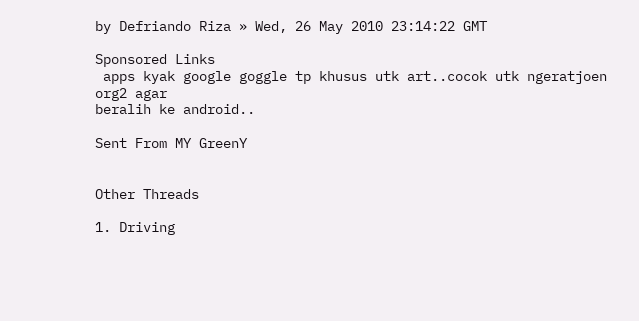by Defriando Riza » Wed, 26 May 2010 23:14:22 GMT

Sponsored Links
 apps kyak google goggle tp khusus utk art..cocok utk ngeratjoen org2 agar
beralih ke android..

Sent From MY GreenY


Other Threads

1. Driving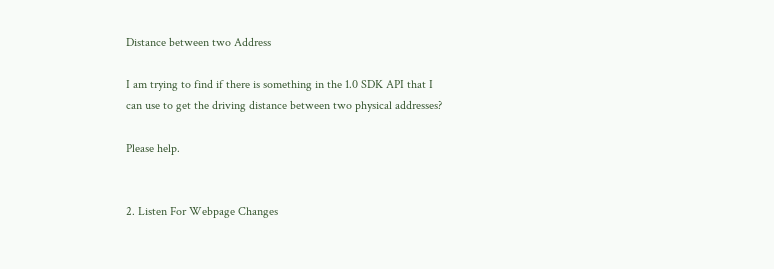Distance between two Address

I am trying to find if there is something in the 1.0 SDK API that I
can use to get the driving distance between two physical addresses?

Please help.


2. Listen For Webpage Changes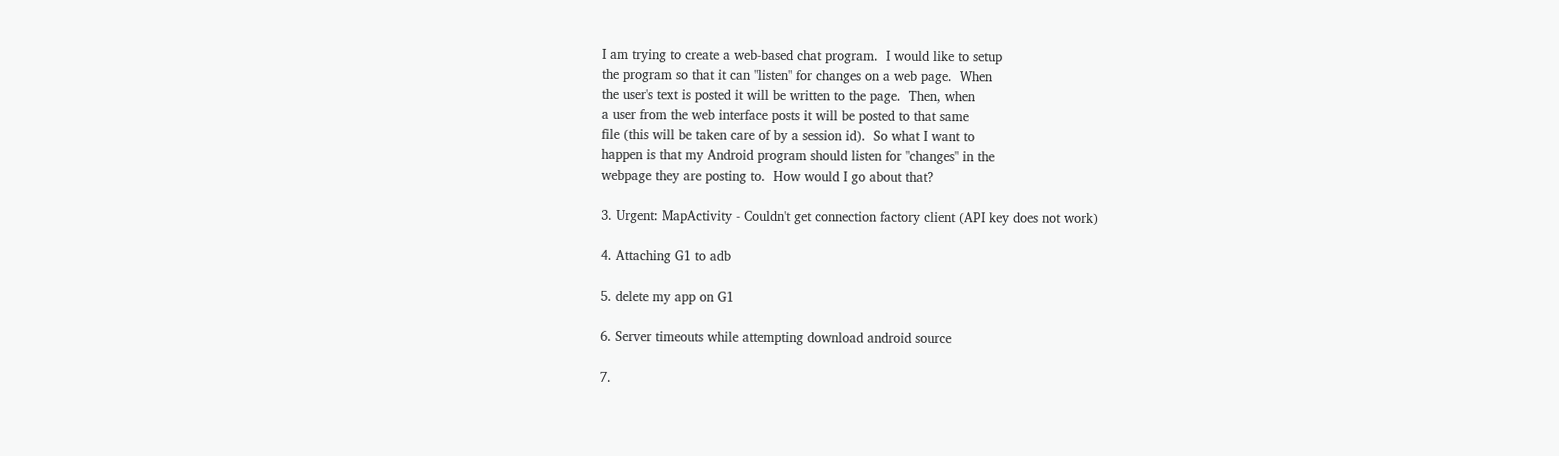I am trying to create a web-based chat program.  I would like to setup
the program so that it can "listen" for changes on a web page.  When
the user's text is posted it will be written to the page.  Then, when
a user from the web interface posts it will be posted to that same
file (this will be taken care of by a session id).  So what I want to
happen is that my Android program should listen for "changes" in the
webpage they are posting to.  How would I go about that?

3. Urgent: MapActivity - Couldn't get connection factory client (API key does not work)

4. Attaching G1 to adb

5. delete my app on G1

6. Server timeouts while attempting download android source

7.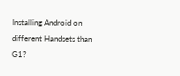Installing Android on different Handsets than G1?